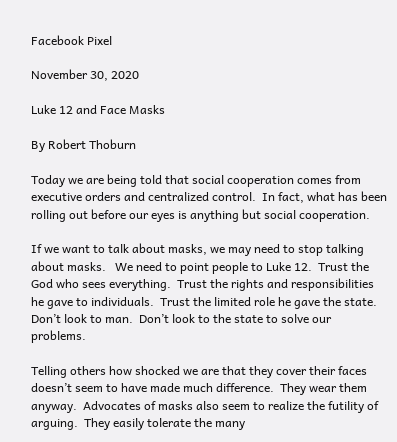Facebook Pixel

November 30, 2020

Luke 12 and Face Masks

By Robert Thoburn

Today we are being told that social cooperation comes from executive orders and centralized control.  In fact, what has been rolling out before our eyes is anything but social cooperation.

If we want to talk about masks, we may need to stop talking about masks.   We need to point people to Luke 12.  Trust the God who sees everything.  Trust the rights and responsibilities he gave to individuals.  Trust the limited role he gave the state.  Don’t look to man.  Don’t look to the state to solve our problems.

Telling others how shocked we are that they cover their faces doesn’t seem to have made much difference.  They wear them anyway.  Advocates of masks also seem to realize the futility of arguing.  They easily tolerate the many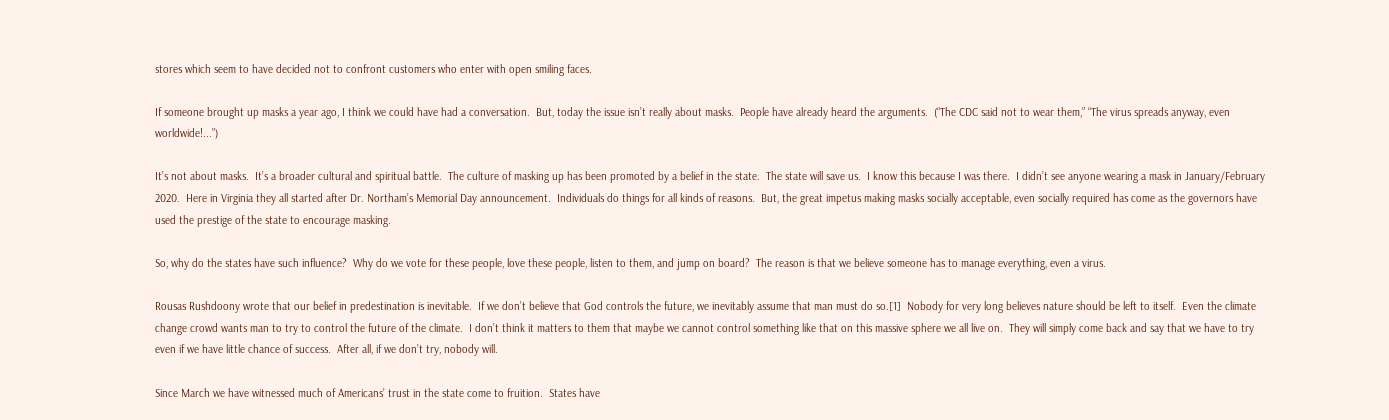stores which seem to have decided not to confront customers who enter with open smiling faces.

If someone brought up masks a year ago, I think we could have had a conversation.  But, today the issue isn’t really about masks.  People have already heard the arguments.  (“The CDC said not to wear them,” “The virus spreads anyway, even worldwide!...”)

It’s not about masks.  It’s a broader cultural and spiritual battle.  The culture of masking up has been promoted by a belief in the state.  The state will save us.  I know this because I was there.  I didn’t see anyone wearing a mask in January/February 2020.  Here in Virginia they all started after Dr. Northam’s Memorial Day announcement.  Individuals do things for all kinds of reasons.  But, the great impetus making masks socially acceptable, even socially required has come as the governors have used the prestige of the state to encourage masking.

So, why do the states have such influence?  Why do we vote for these people, love these people, listen to them, and jump on board?  The reason is that we believe someone has to manage everything, even a virus.

Rousas Rushdoony wrote that our belief in predestination is inevitable.  If we don’t believe that God controls the future, we inevitably assume that man must do so.[1]  Nobody for very long believes nature should be left to itself.  Even the climate change crowd wants man to try to control the future of the climate.  I don’t think it matters to them that maybe we cannot control something like that on this massive sphere we all live on.  They will simply come back and say that we have to try even if we have little chance of success.  After all, if we don’t try, nobody will.

Since March we have witnessed much of Americans’ trust in the state come to fruition.  States have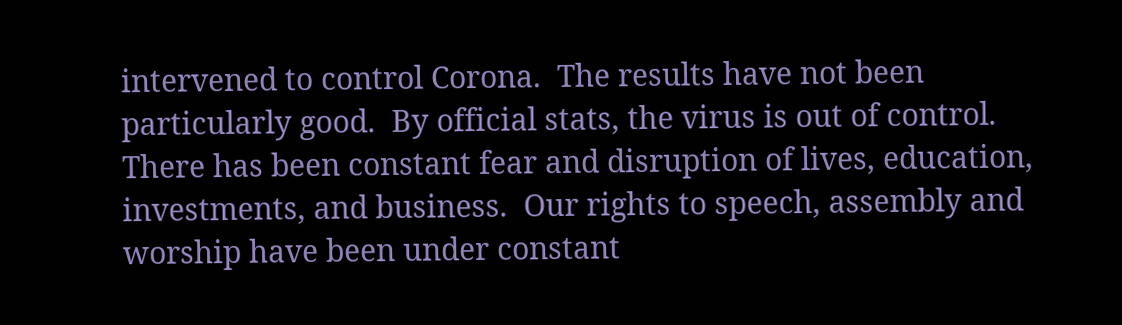intervened to control Corona.  The results have not been particularly good.  By official stats, the virus is out of control.  There has been constant fear and disruption of lives, education, investments, and business.  Our rights to speech, assembly and worship have been under constant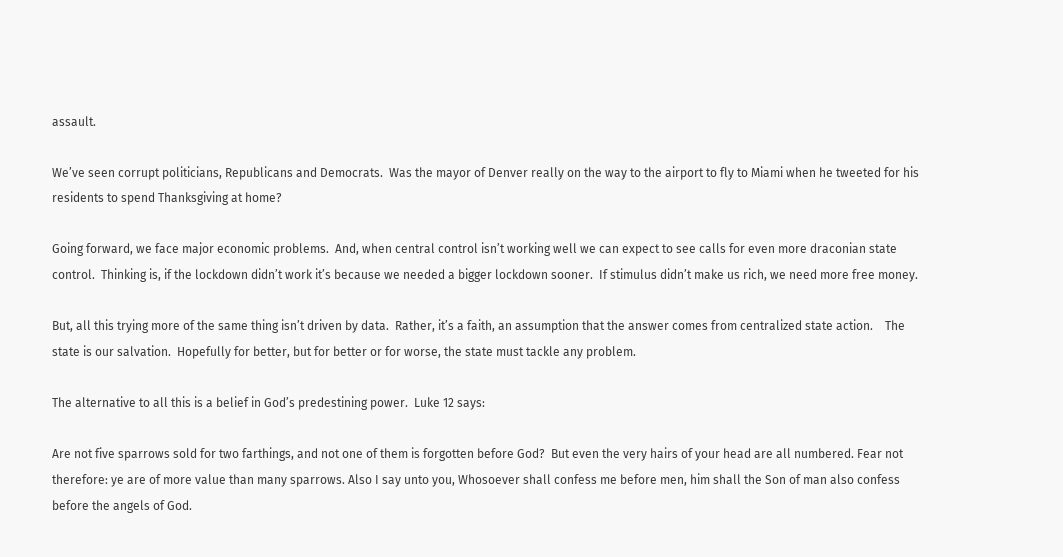assault.

We’ve seen corrupt politicians, Republicans and Democrats.  Was the mayor of Denver really on the way to the airport to fly to Miami when he tweeted for his residents to spend Thanksgiving at home?

Going forward, we face major economic problems.  And, when central control isn’t working well we can expect to see calls for even more draconian state control.  Thinking is, if the lockdown didn’t work it’s because we needed a bigger lockdown sooner.  If stimulus didn’t make us rich, we need more free money.

But, all this trying more of the same thing isn’t driven by data.  Rather, it’s a faith, an assumption that the answer comes from centralized state action.    The state is our salvation.  Hopefully for better, but for better or for worse, the state must tackle any problem.

The alternative to all this is a belief in God’s predestining power.  Luke 12 says:

Are not five sparrows sold for two farthings, and not one of them is forgotten before God?  But even the very hairs of your head are all numbered. Fear not therefore: ye are of more value than many sparrows. Also I say unto you, Whosoever shall confess me before men, him shall the Son of man also confess before the angels of God.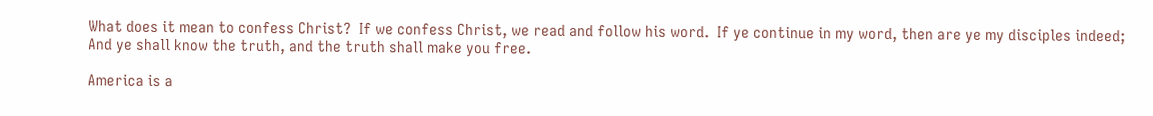What does it mean to confess Christ?  If we confess Christ, we read and follow his word.  If ye continue in my word, then are ye my disciples indeed; And ye shall know the truth, and the truth shall make you free.

America is a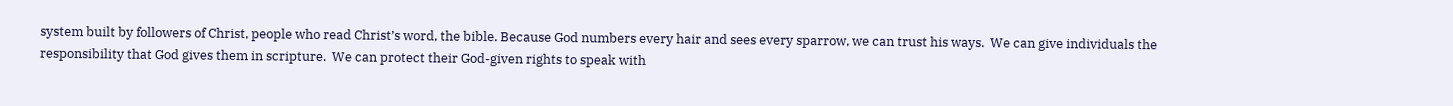system built by followers of Christ, people who read Christ’s word, the bible. Because God numbers every hair and sees every sparrow, we can trust his ways.  We can give individuals the responsibility that God gives them in scripture.  We can protect their God-given rights to speak with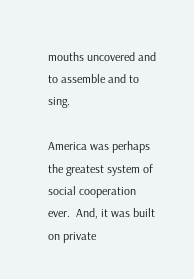mouths uncovered and to assemble and to sing.

America was perhaps the greatest system of social cooperation ever.  And, it was built on private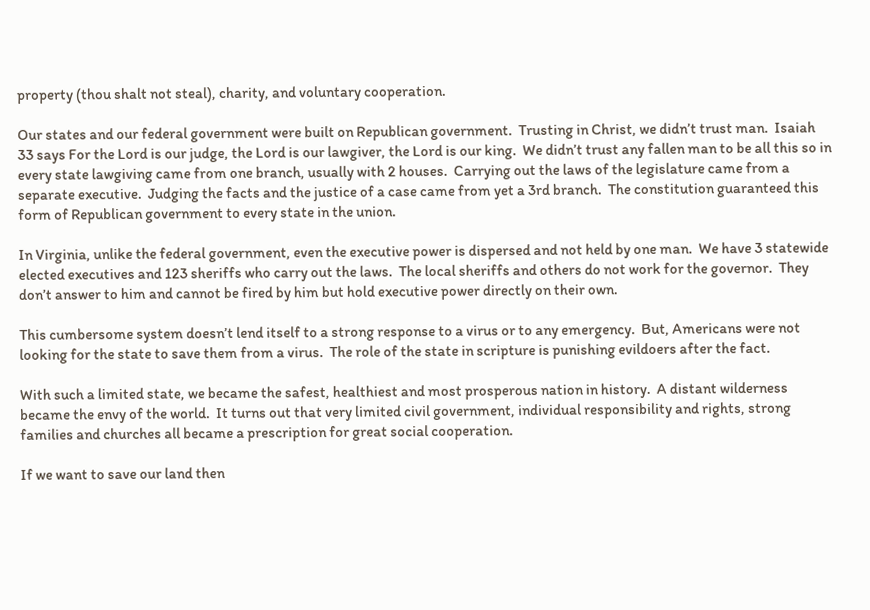property (thou shalt not steal), charity, and voluntary cooperation.

Our states and our federal government were built on Republican government.  Trusting in Christ, we didn’t trust man.  Isaiah 33 says For the Lord is our judge, the Lord is our lawgiver, the Lord is our king.  We didn’t trust any fallen man to be all this so in every state lawgiving came from one branch, usually with 2 houses.  Carrying out the laws of the legislature came from a separate executive.  Judging the facts and the justice of a case came from yet a 3rd branch.  The constitution guaranteed this form of Republican government to every state in the union.

In Virginia, unlike the federal government, even the executive power is dispersed and not held by one man.  We have 3 statewide elected executives and 123 sheriffs who carry out the laws.  The local sheriffs and others do not work for the governor.  They don’t answer to him and cannot be fired by him but hold executive power directly on their own.

This cumbersome system doesn’t lend itself to a strong response to a virus or to any emergency.  But, Americans were not looking for the state to save them from a virus.  The role of the state in scripture is punishing evildoers after the fact.

With such a limited state, we became the safest, healthiest and most prosperous nation in history.  A distant wilderness became the envy of the world.  It turns out that very limited civil government, individual responsibility and rights, strong families and churches all became a prescription for great social cooperation.

If we want to save our land then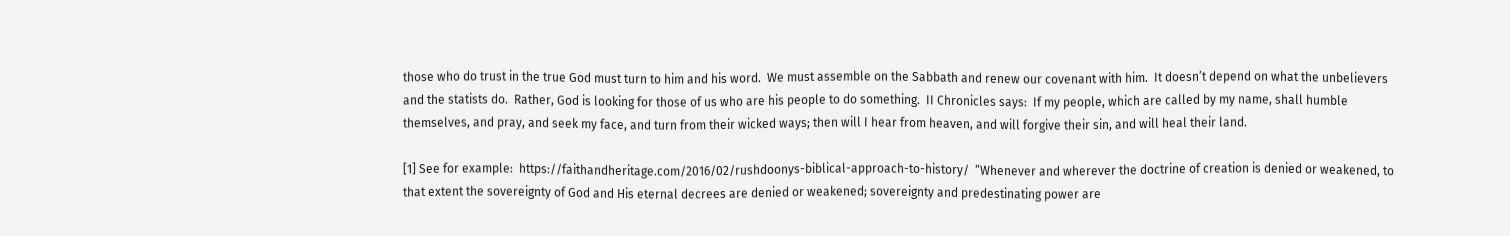those who do trust in the true God must turn to him and his word.  We must assemble on the Sabbath and renew our covenant with him.  It doesn’t depend on what the unbelievers and the statists do.  Rather, God is looking for those of us who are his people to do something.  II Chronicles says:  If my people, which are called by my name, shall humble themselves, and pray, and seek my face, and turn from their wicked ways; then will I hear from heaven, and will forgive their sin, and will heal their land.

[1] See for example:  https://faithandheritage.com/2016/02/rushdoonys-biblical-approach-to-history/  “Whenever and wherever the doctrine of creation is denied or weakened, to that extent the sovereignty of God and His eternal decrees are denied or weakened; sovereignty and predestinating power are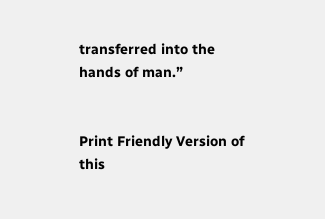transferred into the hands of man.”


Print Friendly Version of this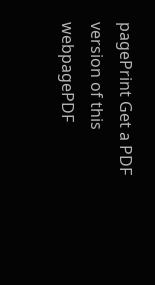pagePrint Get a PDF version of this webpagePDF